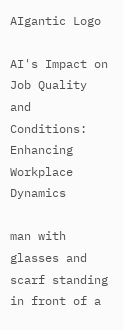AIgantic Logo

AI's Impact on Job Quality and Conditions: Enhancing Workplace Dynamics

man with glasses and scarf standing in front of a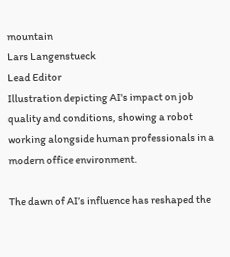mountain
Lars Langenstueck
Lead Editor
Illustration depicting AI's impact on job quality and conditions, showing a robot working alongside human professionals in a modern office environment.

The dawn of AI’s influence has reshaped the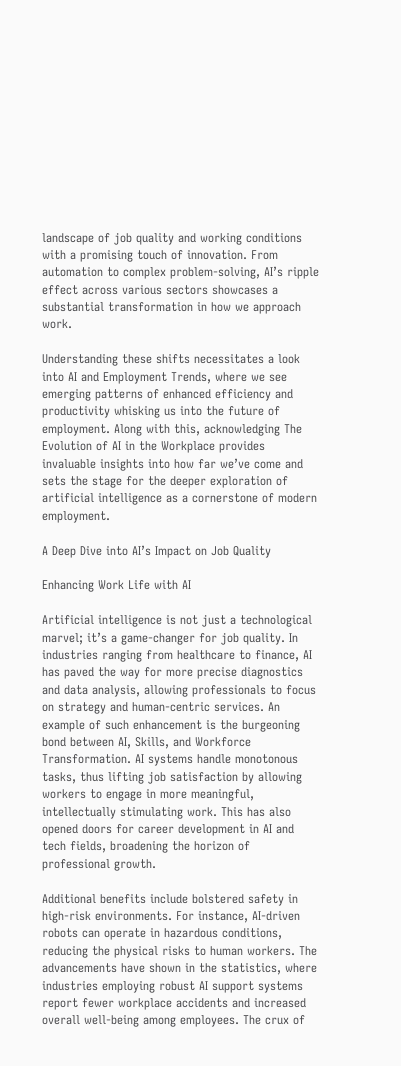landscape of job quality and working conditions with a promising touch of innovation. From automation to complex problem-solving, AI’s ripple effect across various sectors showcases a substantial transformation in how we approach work.

Understanding these shifts necessitates a look into AI and Employment Trends, where we see emerging patterns of enhanced efficiency and productivity whisking us into the future of employment. Along with this, acknowledging The Evolution of AI in the Workplace provides invaluable insights into how far we’ve come and sets the stage for the deeper exploration of artificial intelligence as a cornerstone of modern employment.

A Deep Dive into AI’s Impact on Job Quality

Enhancing Work Life with AI

Artificial intelligence is not just a technological marvel; it’s a game-changer for job quality. In industries ranging from healthcare to finance, AI has paved the way for more precise diagnostics and data analysis, allowing professionals to focus on strategy and human-centric services. An example of such enhancement is the burgeoning bond between AI, Skills, and Workforce Transformation. AI systems handle monotonous tasks, thus lifting job satisfaction by allowing workers to engage in more meaningful, intellectually stimulating work. This has also opened doors for career development in AI and tech fields, broadening the horizon of professional growth.

Additional benefits include bolstered safety in high-risk environments. For instance, AI-driven robots can operate in hazardous conditions, reducing the physical risks to human workers. The advancements have shown in the statistics, where industries employing robust AI support systems report fewer workplace accidents and increased overall well-being among employees. The crux of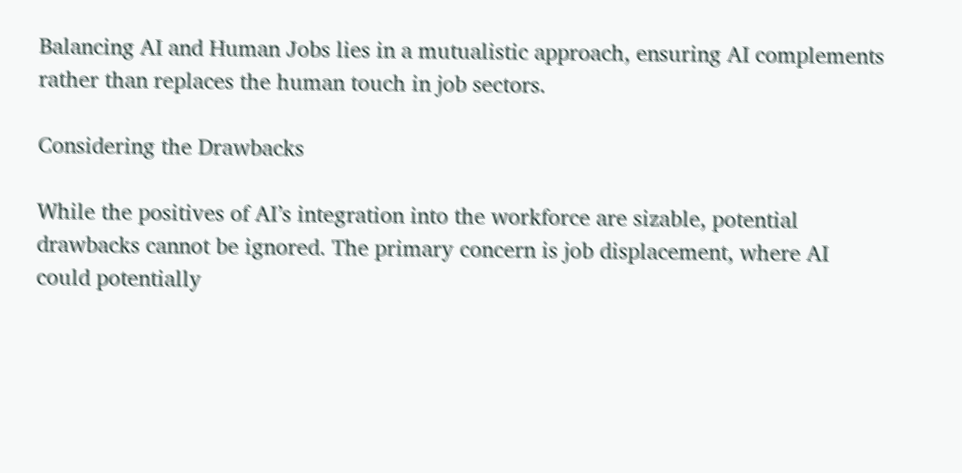Balancing AI and Human Jobs lies in a mutualistic approach, ensuring AI complements rather than replaces the human touch in job sectors.

Considering the Drawbacks

While the positives of AI’s integration into the workforce are sizable, potential drawbacks cannot be ignored. The primary concern is job displacement, where AI could potentially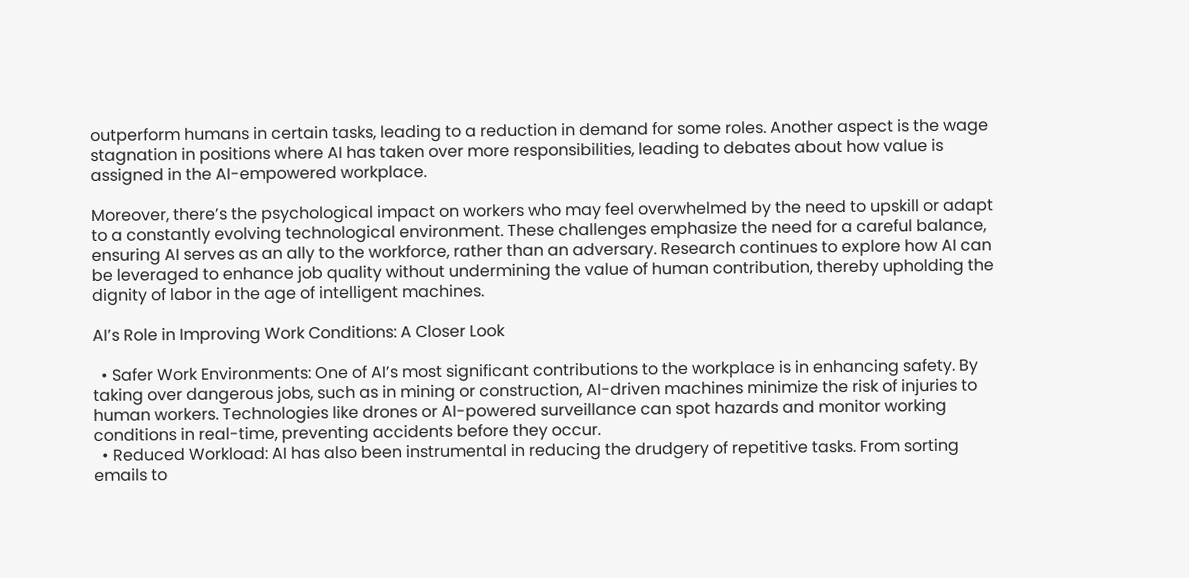outperform humans in certain tasks, leading to a reduction in demand for some roles. Another aspect is the wage stagnation in positions where AI has taken over more responsibilities, leading to debates about how value is assigned in the AI-empowered workplace.

Moreover, there’s the psychological impact on workers who may feel overwhelmed by the need to upskill or adapt to a constantly evolving technological environment. These challenges emphasize the need for a careful balance, ensuring AI serves as an ally to the workforce, rather than an adversary. Research continues to explore how AI can be leveraged to enhance job quality without undermining the value of human contribution, thereby upholding the dignity of labor in the age of intelligent machines.

AI’s Role in Improving Work Conditions: A Closer Look

  • Safer Work Environments: One of AI’s most significant contributions to the workplace is in enhancing safety. By taking over dangerous jobs, such as in mining or construction, AI-driven machines minimize the risk of injuries to human workers. Technologies like drones or AI-powered surveillance can spot hazards and monitor working conditions in real-time, preventing accidents before they occur.
  • Reduced Workload: AI has also been instrumental in reducing the drudgery of repetitive tasks. From sorting emails to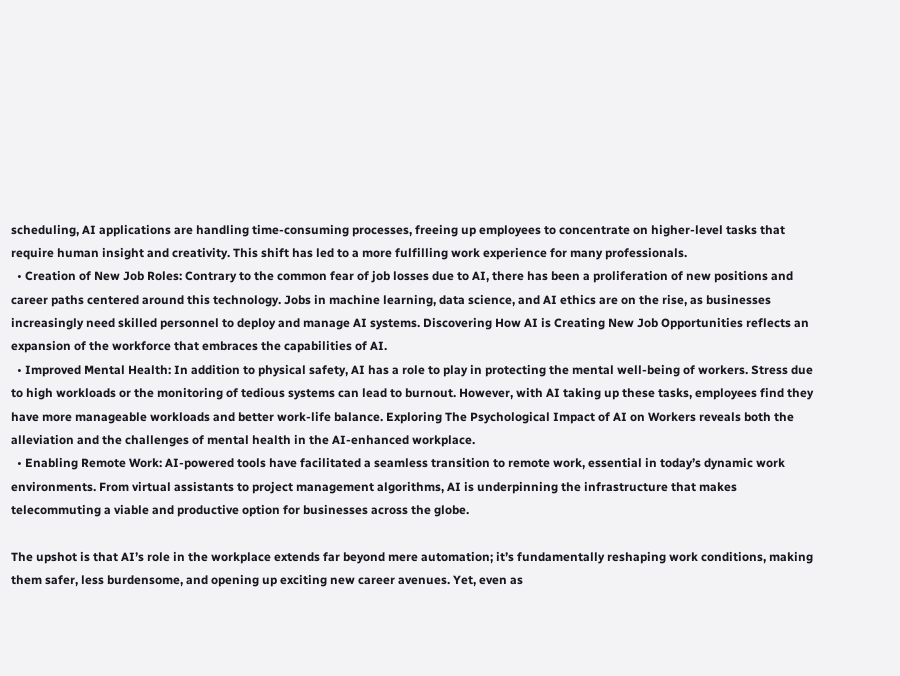scheduling, AI applications are handling time-consuming processes, freeing up employees to concentrate on higher-level tasks that require human insight and creativity. This shift has led to a more fulfilling work experience for many professionals.
  • Creation of New Job Roles: Contrary to the common fear of job losses due to AI, there has been a proliferation of new positions and career paths centered around this technology. Jobs in machine learning, data science, and AI ethics are on the rise, as businesses increasingly need skilled personnel to deploy and manage AI systems. Discovering How AI is Creating New Job Opportunities reflects an expansion of the workforce that embraces the capabilities of AI.
  • Improved Mental Health: In addition to physical safety, AI has a role to play in protecting the mental well-being of workers. Stress due to high workloads or the monitoring of tedious systems can lead to burnout. However, with AI taking up these tasks, employees find they have more manageable workloads and better work-life balance. Exploring The Psychological Impact of AI on Workers reveals both the alleviation and the challenges of mental health in the AI-enhanced workplace.
  • Enabling Remote Work: AI-powered tools have facilitated a seamless transition to remote work, essential in today’s dynamic work environments. From virtual assistants to project management algorithms, AI is underpinning the infrastructure that makes telecommuting a viable and productive option for businesses across the globe.

The upshot is that AI’s role in the workplace extends far beyond mere automation; it’s fundamentally reshaping work conditions, making them safer, less burdensome, and opening up exciting new career avenues. Yet, even as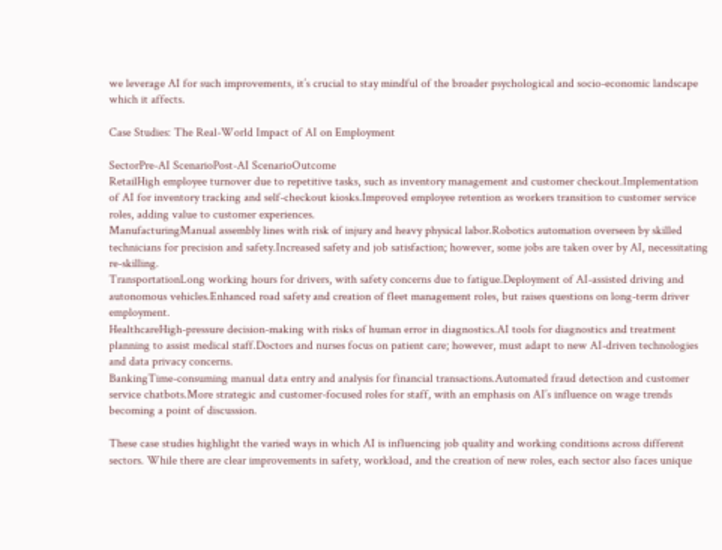we leverage AI for such improvements, it’s crucial to stay mindful of the broader psychological and socio-economic landscape which it affects.

Case Studies: The Real-World Impact of AI on Employment

SectorPre-AI ScenarioPost-AI ScenarioOutcome
RetailHigh employee turnover due to repetitive tasks, such as inventory management and customer checkout.Implementation of AI for inventory tracking and self-checkout kiosks.Improved employee retention as workers transition to customer service roles, adding value to customer experiences.
ManufacturingManual assembly lines with risk of injury and heavy physical labor.Robotics automation overseen by skilled technicians for precision and safety.Increased safety and job satisfaction; however, some jobs are taken over by AI, necessitating re-skilling.
TransportationLong working hours for drivers, with safety concerns due to fatigue.Deployment of AI-assisted driving and autonomous vehicles.Enhanced road safety and creation of fleet management roles, but raises questions on long-term driver employment.
HealthcareHigh-pressure decision-making with risks of human error in diagnostics.AI tools for diagnostics and treatment planning to assist medical staff.Doctors and nurses focus on patient care; however, must adapt to new AI-driven technologies and data privacy concerns.
BankingTime-consuming manual data entry and analysis for financial transactions.Automated fraud detection and customer service chatbots.More strategic and customer-focused roles for staff, with an emphasis on AI’s influence on wage trends becoming a point of discussion.

These case studies highlight the varied ways in which AI is influencing job quality and working conditions across different sectors. While there are clear improvements in safety, workload, and the creation of new roles, each sector also faces unique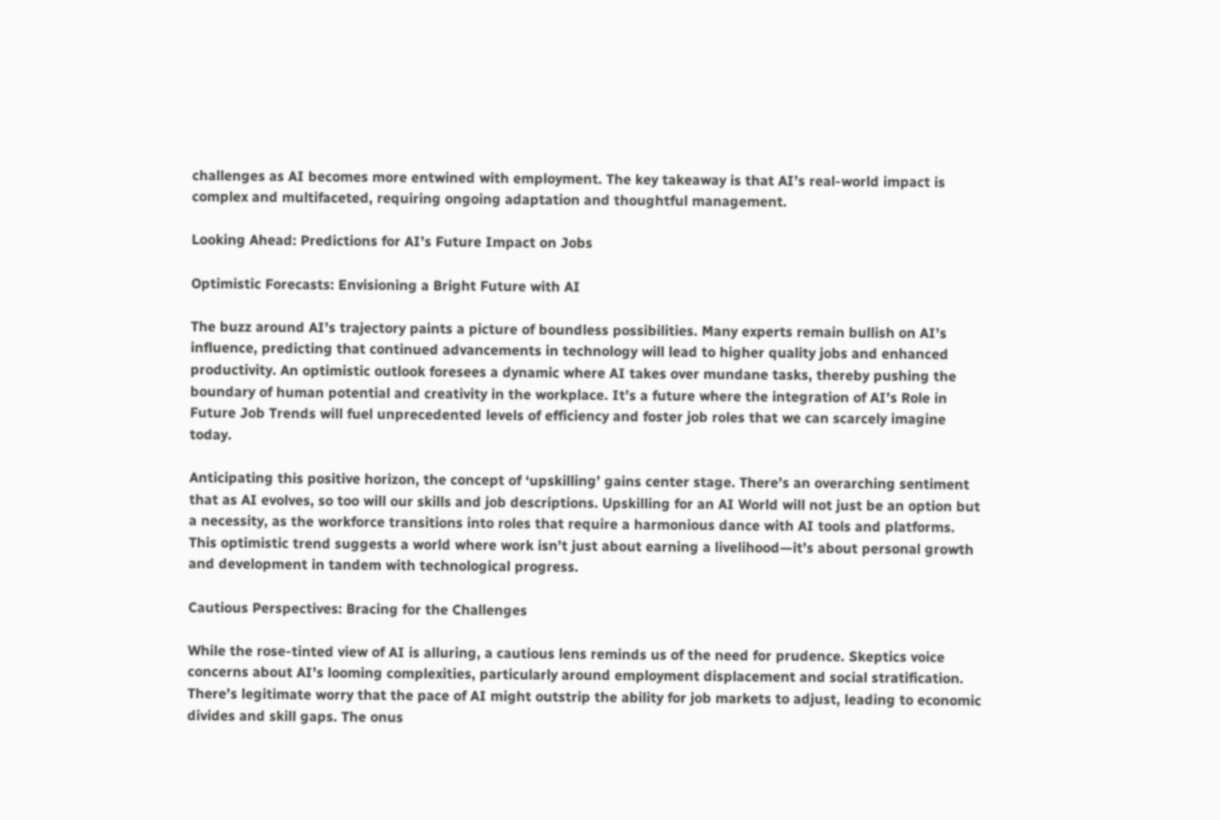challenges as AI becomes more entwined with employment. The key takeaway is that AI’s real-world impact is complex and multifaceted, requiring ongoing adaptation and thoughtful management.

Looking Ahead: Predictions for AI’s Future Impact on Jobs

Optimistic Forecasts: Envisioning a Bright Future with AI

The buzz around AI’s trajectory paints a picture of boundless possibilities. Many experts remain bullish on AI’s influence, predicting that continued advancements in technology will lead to higher quality jobs and enhanced productivity. An optimistic outlook foresees a dynamic where AI takes over mundane tasks, thereby pushing the boundary of human potential and creativity in the workplace. It’s a future where the integration of AI’s Role in Future Job Trends will fuel unprecedented levels of efficiency and foster job roles that we can scarcely imagine today.

Anticipating this positive horizon, the concept of ‘upskilling’ gains center stage. There’s an overarching sentiment that as AI evolves, so too will our skills and job descriptions. Upskilling for an AI World will not just be an option but a necessity, as the workforce transitions into roles that require a harmonious dance with AI tools and platforms. This optimistic trend suggests a world where work isn’t just about earning a livelihood—it’s about personal growth and development in tandem with technological progress.

Cautious Perspectives: Bracing for the Challenges

While the rose-tinted view of AI is alluring, a cautious lens reminds us of the need for prudence. Skeptics voice concerns about AI’s looming complexities, particularly around employment displacement and social stratification. There’s legitimate worry that the pace of AI might outstrip the ability for job markets to adjust, leading to economic divides and skill gaps. The onus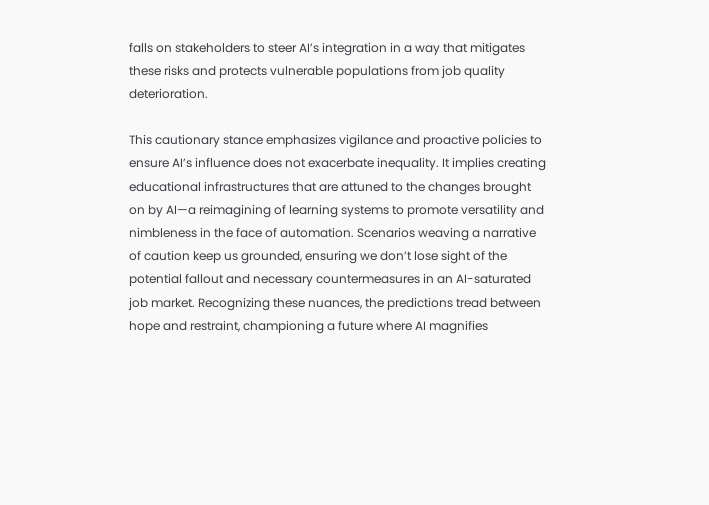falls on stakeholders to steer AI’s integration in a way that mitigates these risks and protects vulnerable populations from job quality deterioration.

This cautionary stance emphasizes vigilance and proactive policies to ensure AI’s influence does not exacerbate inequality. It implies creating educational infrastructures that are attuned to the changes brought on by AI—a reimagining of learning systems to promote versatility and nimbleness in the face of automation. Scenarios weaving a narrative of caution keep us grounded, ensuring we don’t lose sight of the potential fallout and necessary countermeasures in an AI-saturated job market. Recognizing these nuances, the predictions tread between hope and restraint, championing a future where AI magnifies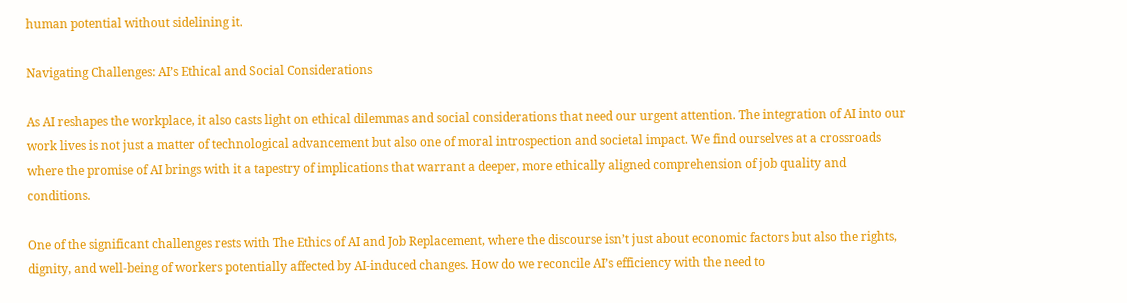human potential without sidelining it.

Navigating Challenges: AI’s Ethical and Social Considerations

As AI reshapes the workplace, it also casts light on ethical dilemmas and social considerations that need our urgent attention. The integration of AI into our work lives is not just a matter of technological advancement but also one of moral introspection and societal impact. We find ourselves at a crossroads where the promise of AI brings with it a tapestry of implications that warrant a deeper, more ethically aligned comprehension of job quality and conditions.

One of the significant challenges rests with The Ethics of AI and Job Replacement, where the discourse isn’t just about economic factors but also the rights, dignity, and well-being of workers potentially affected by AI-induced changes. How do we reconcile AI’s efficiency with the need to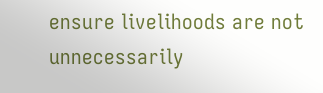ensure livelihoods are not unnecessarily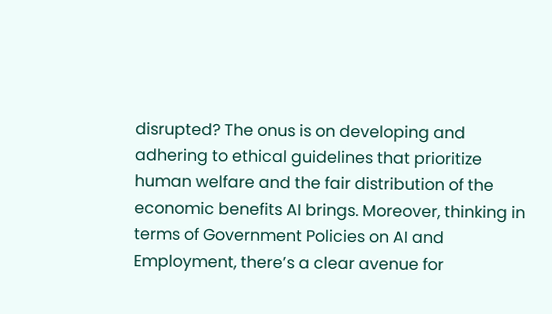disrupted? The onus is on developing and adhering to ethical guidelines that prioritize human welfare and the fair distribution of the economic benefits AI brings. Moreover, thinking in terms of Government Policies on AI and Employment, there’s a clear avenue for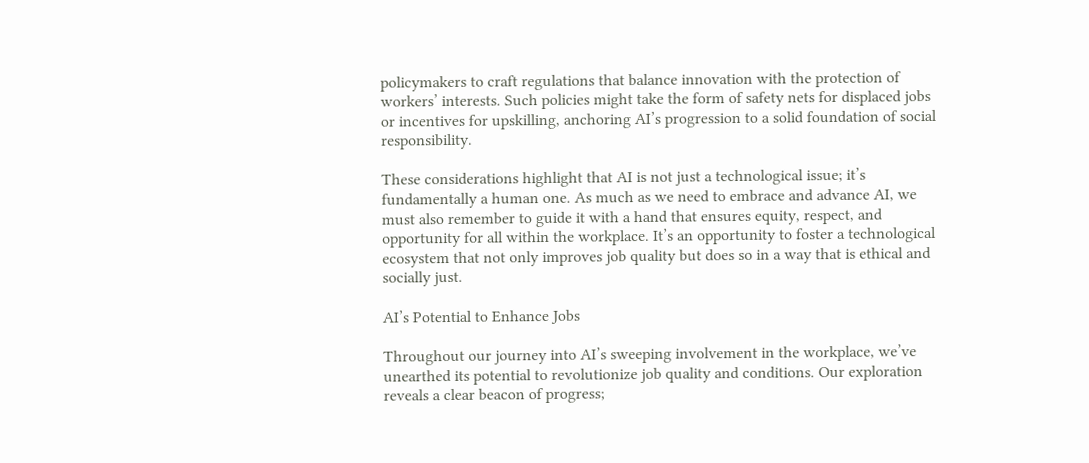policymakers to craft regulations that balance innovation with the protection of workers’ interests. Such policies might take the form of safety nets for displaced jobs or incentives for upskilling, anchoring AI’s progression to a solid foundation of social responsibility.

These considerations highlight that AI is not just a technological issue; it’s fundamentally a human one. As much as we need to embrace and advance AI, we must also remember to guide it with a hand that ensures equity, respect, and opportunity for all within the workplace. It’s an opportunity to foster a technological ecosystem that not only improves job quality but does so in a way that is ethical and socially just.

AI’s Potential to Enhance Jobs

Throughout our journey into AI’s sweeping involvement in the workplace, we’ve unearthed its potential to revolutionize job quality and conditions. Our exploration reveals a clear beacon of progress;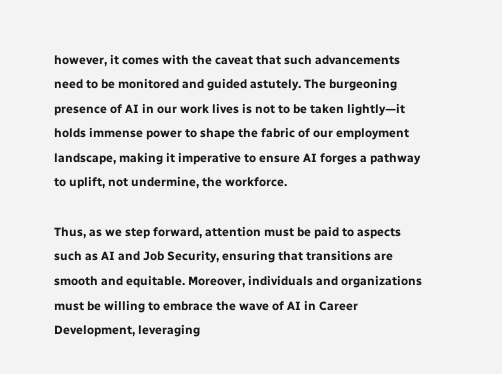however, it comes with the caveat that such advancements need to be monitored and guided astutely. The burgeoning presence of AI in our work lives is not to be taken lightly—it holds immense power to shape the fabric of our employment landscape, making it imperative to ensure AI forges a pathway to uplift, not undermine, the workforce.

Thus, as we step forward, attention must be paid to aspects such as AI and Job Security, ensuring that transitions are smooth and equitable. Moreover, individuals and organizations must be willing to embrace the wave of AI in Career Development, leveraging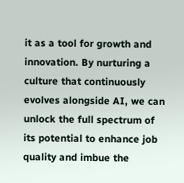it as a tool for growth and innovation. By nurturing a culture that continuously evolves alongside AI, we can unlock the full spectrum of its potential to enhance job quality and imbue the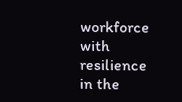workforce with resilience in the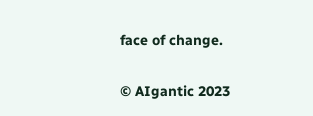face of change.

© AIgantic 2023